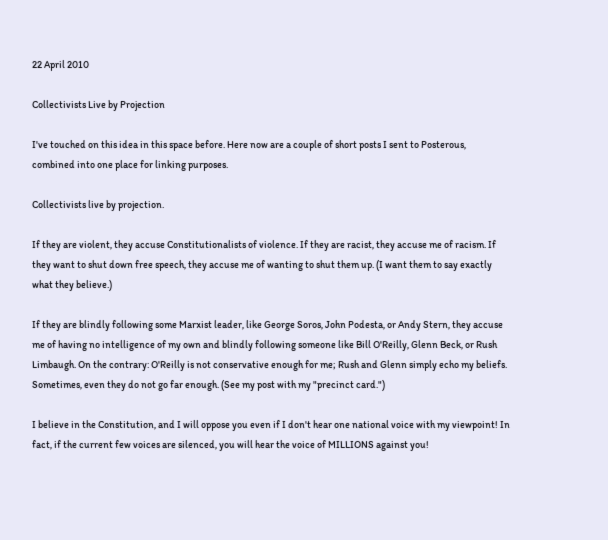22 April 2010

Collectivists Live by Projection

I've touched on this idea in this space before. Here now are a couple of short posts I sent to Posterous, combined into one place for linking purposes.

Collectivists live by projection.

If they are violent, they accuse Constitutionalists of violence. If they are racist, they accuse me of racism. If they want to shut down free speech, they accuse me of wanting to shut them up. (I want them to say exactly what they believe.)

If they are blindly following some Marxist leader, like George Soros, John Podesta, or Andy Stern, they accuse me of having no intelligence of my own and blindly following someone like Bill O'Reilly, Glenn Beck, or Rush Limbaugh. On the contrary: O'Reilly is not conservative enough for me; Rush and Glenn simply echo my beliefs. Sometimes, even they do not go far enough. (See my post with my "precinct card.")

I believe in the Constitution, and I will oppose you even if I don't hear one national voice with my viewpoint! In fact, if the current few voices are silenced, you will hear the voice of MILLIONS against you!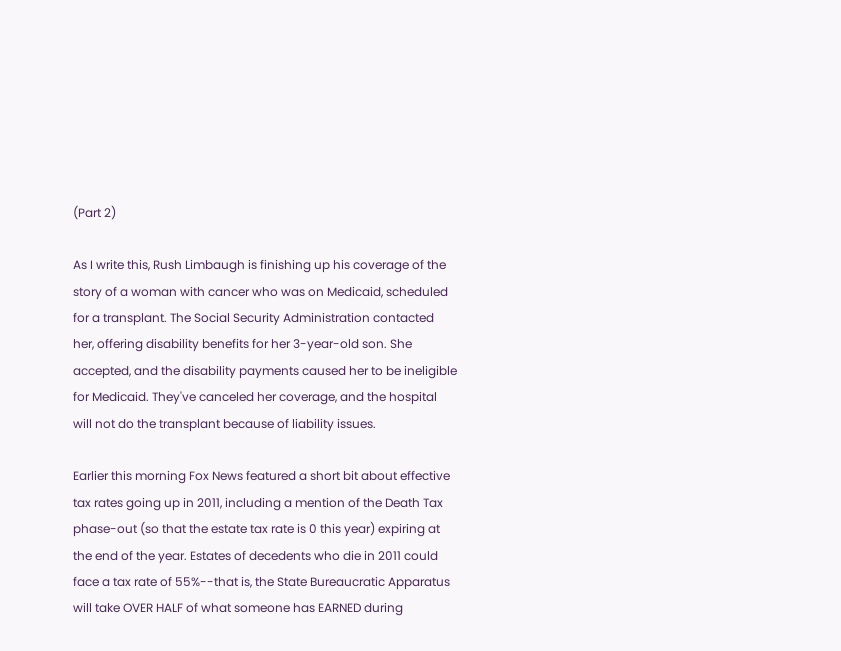(Part 2)

As I write this, Rush Limbaugh is finishing up his coverage of the story of a woman with cancer who was on Medicaid, scheduled for a transplant. The Social Security Administration contacted her, offering disability benefits for her 3-year-old son. She accepted, and the disability payments caused her to be ineligible for Medicaid. They've canceled her coverage, and the hospital will not do the transplant because of liability issues.

Earlier this morning Fox News featured a short bit about effective tax rates going up in 2011, including a mention of the Death Tax phase-out (so that the estate tax rate is 0 this year) expiring at the end of the year. Estates of decedents who die in 2011 could face a tax rate of 55%--that is, the State Bureaucratic Apparatus will take OVER HALF of what someone has EARNED during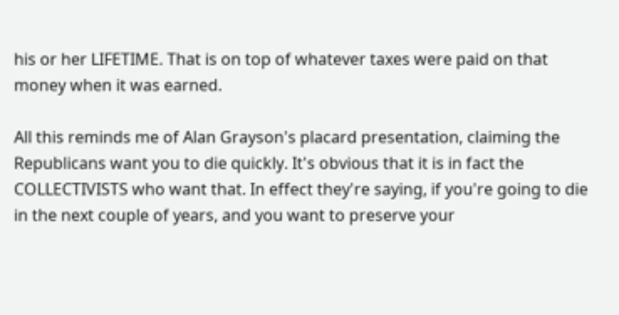his or her LIFETIME. That is on top of whatever taxes were paid on that money when it was earned.

All this reminds me of Alan Grayson's placard presentation, claiming the Republicans want you to die quickly. It's obvious that it is in fact the COLLECTIVISTS who want that. In effect they're saying, if you're going to die in the next couple of years, and you want to preserve your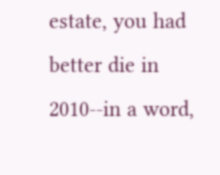estate, you had better die in 2010--in a word,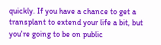quickly. If you have a chance to get a transplant to extend your life a bit, but you're going to be on public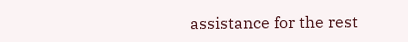assistance for the rest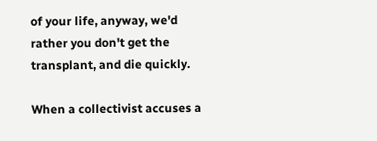of your life, anyway, we'd rather you don't get the transplant, and die quickly.

When a collectivist accuses a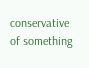conservative of something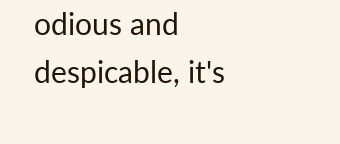odious and despicable, it's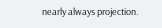nearly always projection.